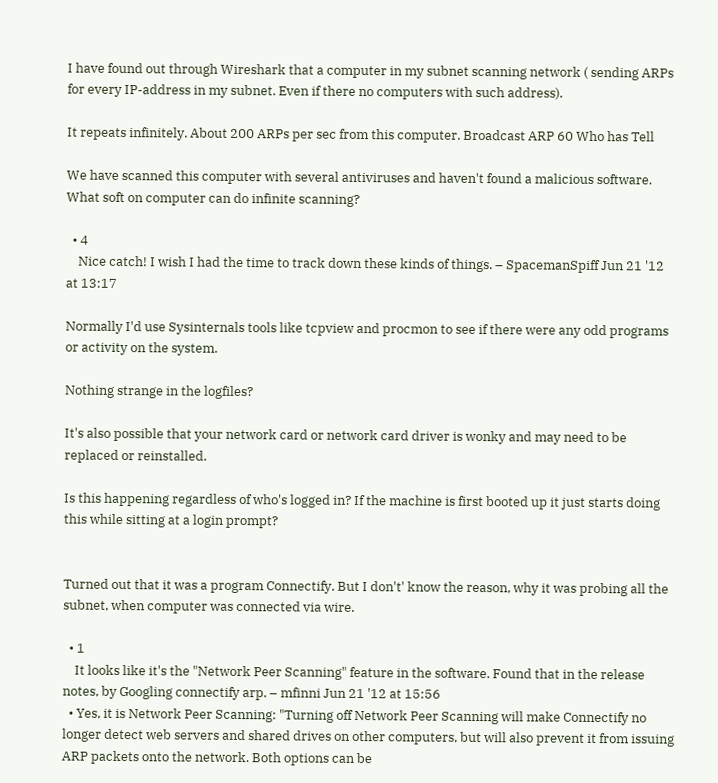I have found out through Wireshark that a computer in my subnet scanning network ( sending ARPs for every IP-address in my subnet. Even if there no computers with such address).

It repeats infinitely. About 200 ARPs per sec from this computer. Broadcast ARP 60 Who has Tell

We have scanned this computer with several antiviruses and haven't found a malicious software.
What soft on computer can do infinite scanning?

  • 4
    Nice catch! I wish I had the time to track down these kinds of things. – SpacemanSpiff Jun 21 '12 at 13:17

Normally I'd use Sysinternals tools like tcpview and procmon to see if there were any odd programs or activity on the system.

Nothing strange in the logfiles?

It's also possible that your network card or network card driver is wonky and may need to be replaced or reinstalled.

Is this happening regardless of who's logged in? If the machine is first booted up it just starts doing this while sitting at a login prompt?


Turned out that it was a program Connectify. But I don't' know the reason, why it was probing all the subnet, when computer was connected via wire.

  • 1
    It looks like it's the "Network Peer Scanning" feature in the software. Found that in the release notes, by Googling connectify arp. – mfinni Jun 21 '12 at 15:56
  • Yes, it is Network Peer Scanning: "Turning off Network Peer Scanning will make Connectify no longer detect web servers and shared drives on other computers, but will also prevent it from issuing ARP packets onto the network. Both options can be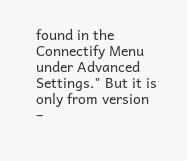found in the Connectify Menu under Advanced Settings." But it is only from version –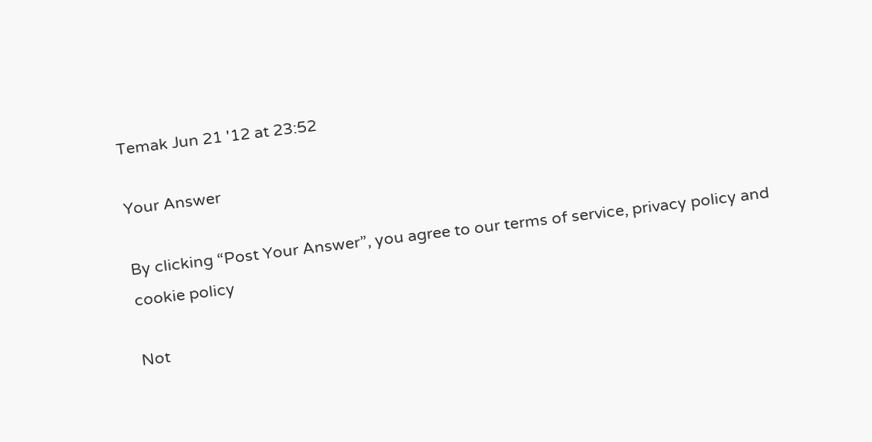Temak Jun 21 '12 at 23:52

Your Answer

By clicking “Post Your Answer”, you agree to our terms of service, privacy policy and cookie policy

Not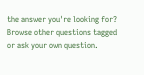the answer you're looking for? Browse other questions tagged or ask your own question.